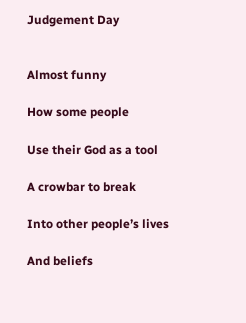Judgement Day


Almost funny

How some people

Use their God as a tool

A crowbar to break

Into other people’s lives

And beliefs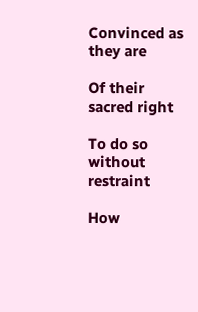Convinced as they are

Of their sacred right

To do so without restraint

How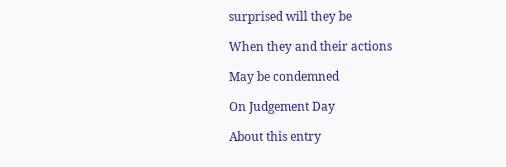surprised will they be

When they and their actions

May be condemned

On Judgement Day

About this entry